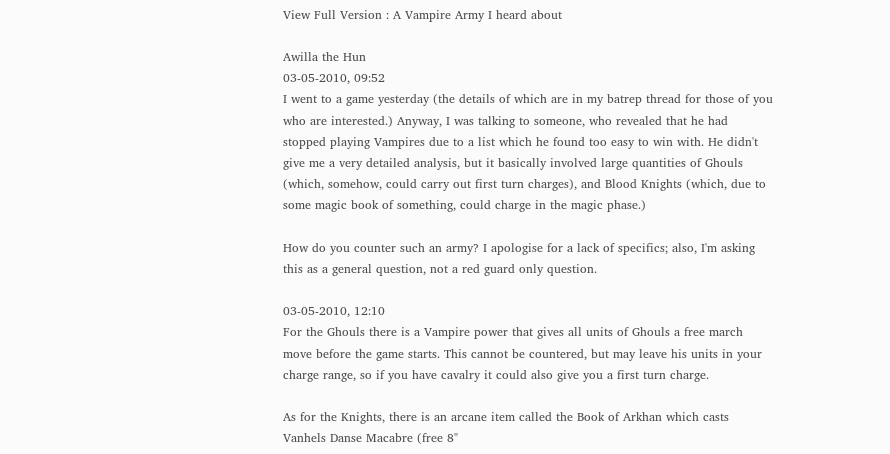View Full Version : A Vampire Army I heard about

Awilla the Hun
03-05-2010, 09:52
I went to a game yesterday (the details of which are in my batrep thread for those of you who are interested.) Anyway, I was talking to someone, who revealed that he had stopped playing Vampires due to a list which he found too easy to win with. He didn't give me a very detailed analysis, but it basically involved large quantities of Ghouls (which, somehow, could carry out first turn charges), and Blood Knights (which, due to some magic book of something, could charge in the magic phase.)

How do you counter such an army? I apologise for a lack of specifics; also, I'm asking this as a general question, not a red guard only question.

03-05-2010, 12:10
For the Ghouls there is a Vampire power that gives all units of Ghouls a free march move before the game starts. This cannot be countered, but may leave his units in your charge range, so if you have cavalry it could also give you a first turn charge.

As for the Knights, there is an arcane item called the Book of Arkhan which casts Vanhels Danse Macabre (free 8"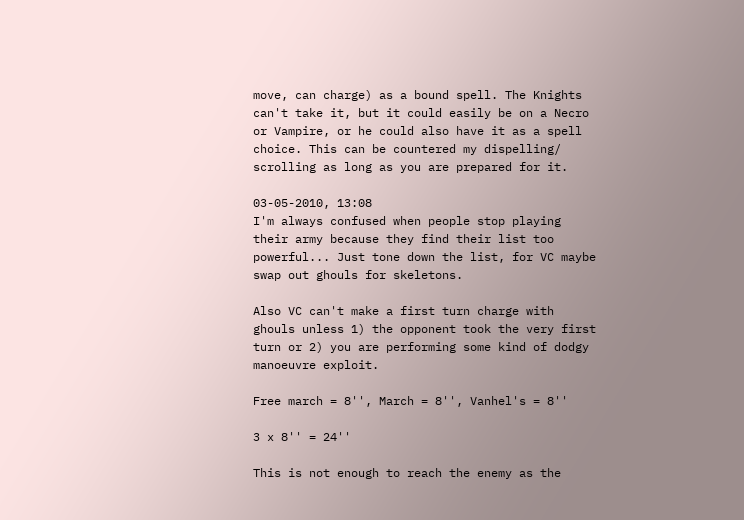move, can charge) as a bound spell. The Knights can't take it, but it could easily be on a Necro or Vampire, or he could also have it as a spell choice. This can be countered my dispelling/ scrolling as long as you are prepared for it.

03-05-2010, 13:08
I'm always confused when people stop playing their army because they find their list too powerful... Just tone down the list, for VC maybe swap out ghouls for skeletons.

Also VC can't make a first turn charge with ghouls unless 1) the opponent took the very first turn or 2) you are performing some kind of dodgy manoeuvre exploit.

Free march = 8'', March = 8'', Vanhel's = 8''

3 x 8'' = 24''

This is not enough to reach the enemy as the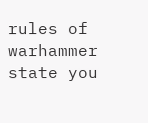rules of warhammer state you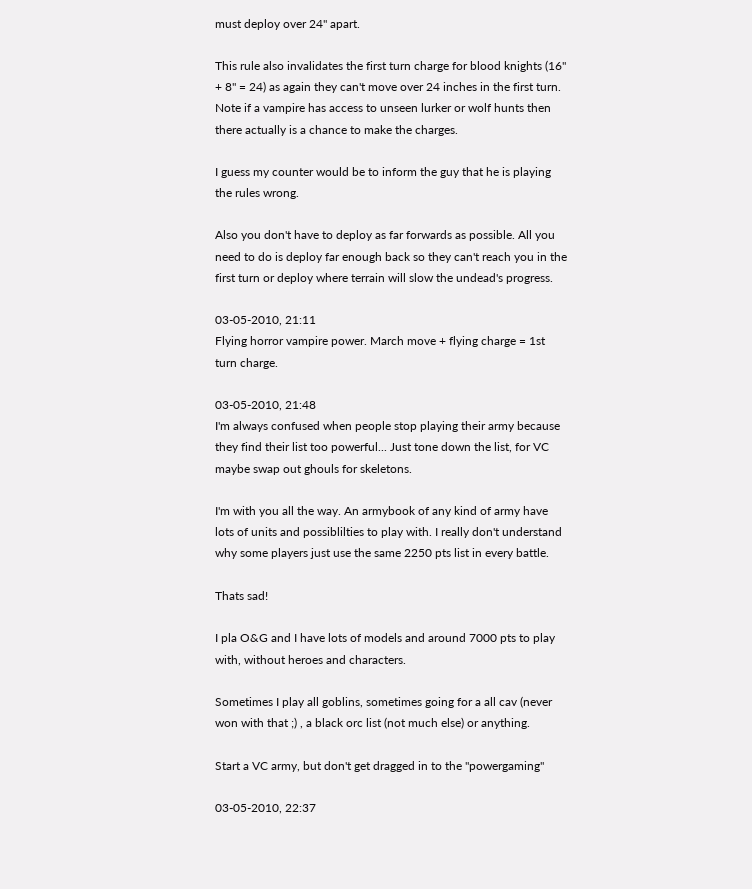must deploy over 24'' apart.

This rule also invalidates the first turn charge for blood knights (16'' + 8'' = 24) as again they can't move over 24 inches in the first turn. Note if a vampire has access to unseen lurker or wolf hunts then there actually is a chance to make the charges.

I guess my counter would be to inform the guy that he is playing the rules wrong.

Also you don't have to deploy as far forwards as possible. All you need to do is deploy far enough back so they can't reach you in the first turn or deploy where terrain will slow the undead's progress.

03-05-2010, 21:11
Flying horror vampire power. March move + flying charge = 1st turn charge.

03-05-2010, 21:48
I'm always confused when people stop playing their army because they find their list too powerful... Just tone down the list, for VC maybe swap out ghouls for skeletons.

I'm with you all the way. An armybook of any kind of army have lots of units and possiblilties to play with. I really don't understand why some players just use the same 2250 pts list in every battle.

Thats sad!

I pla O&G and I have lots of models and around 7000 pts to play with, without heroes and characters.

Sometimes I play all goblins, sometimes going for a all cav (never won with that ;) , a black orc list (not much else) or anything.

Start a VC army, but don't get dragged in to the "powergaming"

03-05-2010, 22:37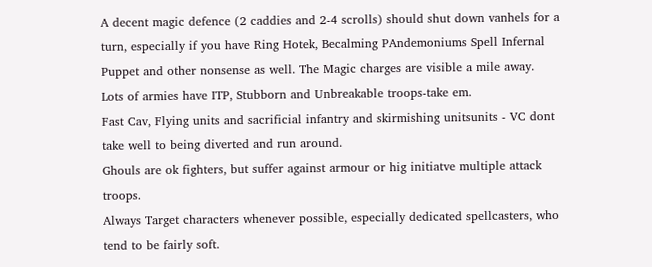A decent magic defence (2 caddies and 2-4 scrolls) should shut down vanhels for a turn, especially if you have Ring Hotek, Becalming PAndemoniums Spell Infernal Puppet and other nonsense as well. The Magic charges are visible a mile away.
Lots of armies have ITP, Stubborn and Unbreakable troops-take em.
Fast Cav, Flying units and sacrificial infantry and skirmishing unitsunits - VC dont take well to being diverted and run around.
Ghouls are ok fighters, but suffer against armour or hig initiatve multiple attack troops.
Always Target characters whenever possible, especially dedicated spellcasters, who tend to be fairly soft.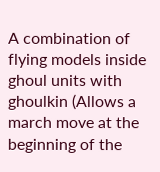A combination of flying models inside ghoul units with ghoulkin (Allows a march move at the beginning of the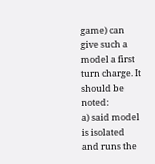game) can give such a model a first turn charge. It should be noted:
a) said model is isolated and runs the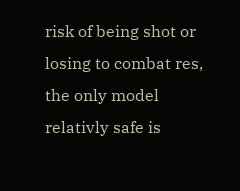risk of being shot or losing to combat res, the only model relativly safe is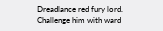Dreadlance red fury lord. Challenge him with ward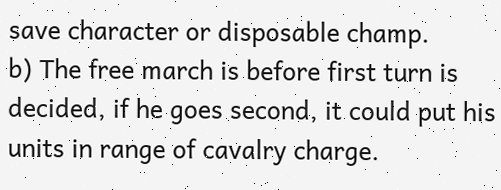save character or disposable champ.
b) The free march is before first turn is decided, if he goes second, it could put his units in range of cavalry charge.